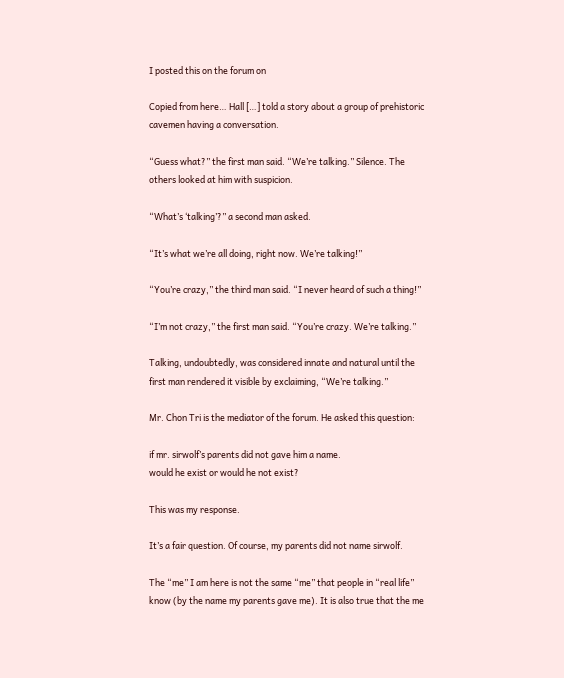I posted this on the forum on

Copied from here… Hall […] told a story about a group of prehistoric cavemen having a conversation.

“Guess what?” the first man said. “We’re talking.” Silence. The others looked at him with suspicion.

“What’s ‘talking’?” a second man asked.

“It’s what we’re all doing, right now. We’re talking!”

“You’re crazy,” the third man said. “I never heard of such a thing!”

“I’m not crazy,” the first man said. “You’re crazy. We’re talking.”

Talking, undoubtedly, was considered innate and natural until the first man rendered it visible by exclaiming, “We’re talking.”

Mr. Chon Tri is the mediator of the forum. He asked this question:

if mr. sirwolf’s parents did not gave him a name.
would he exist or would he not exist?

This was my response.

It’s a fair question. Of course, my parents did not name sirwolf.

The “me” I am here is not the same “me” that people in “real life” know (by the name my parents gave me). It is also true that the me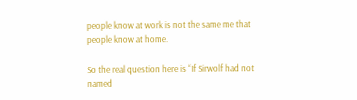people know at work is not the same me that people know at home.

So the real question here is “If Sirwolf had not named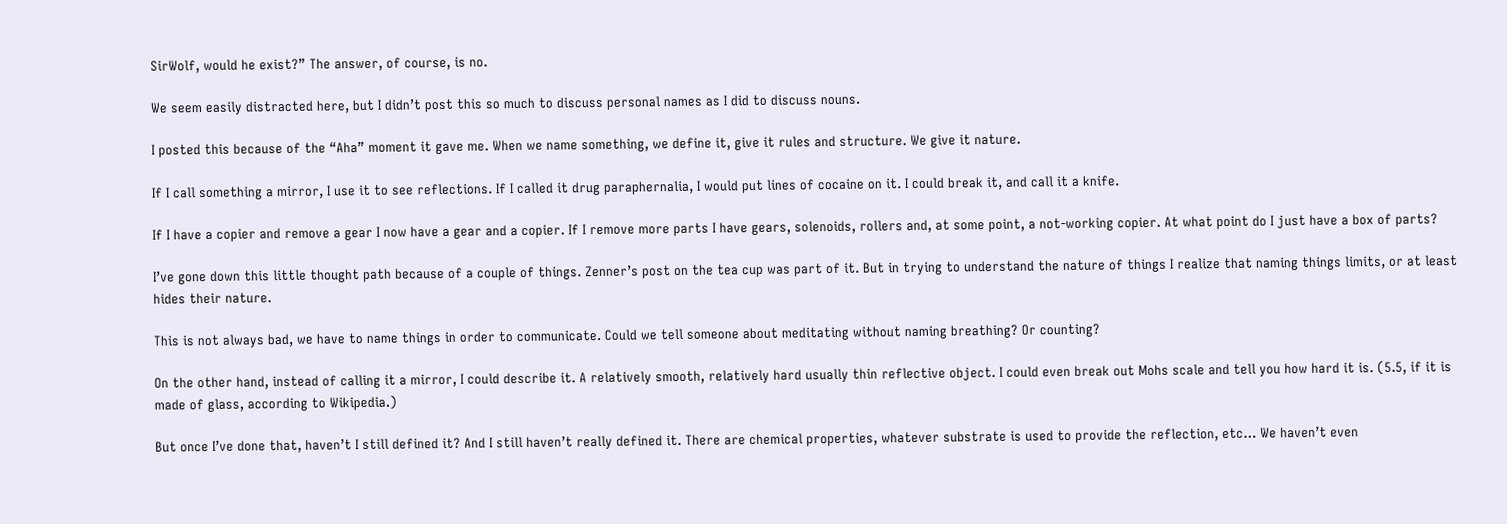SirWolf, would he exist?” The answer, of course, is no.

We seem easily distracted here, but I didn’t post this so much to discuss personal names as I did to discuss nouns.

I posted this because of the “Aha” moment it gave me. When we name something, we define it, give it rules and structure. We give it nature.

If I call something a mirror, I use it to see reflections. If I called it drug paraphernalia, I would put lines of cocaine on it. I could break it, and call it a knife.

If I have a copier and remove a gear I now have a gear and a copier. If I remove more parts I have gears, solenoids, rollers and, at some point, a not-working copier. At what point do I just have a box of parts?

I’ve gone down this little thought path because of a couple of things. Zenner’s post on the tea cup was part of it. But in trying to understand the nature of things I realize that naming things limits, or at least hides their nature.

This is not always bad, we have to name things in order to communicate. Could we tell someone about meditating without naming breathing? Or counting?

On the other hand, instead of calling it a mirror, I could describe it. A relatively smooth, relatively hard usually thin reflective object. I could even break out Mohs scale and tell you how hard it is. (5.5, if it is made of glass, according to Wikipedia.)

But once I’ve done that, haven’t I still defined it? And I still haven’t really defined it. There are chemical properties, whatever substrate is used to provide the reflection, etc… We haven’t even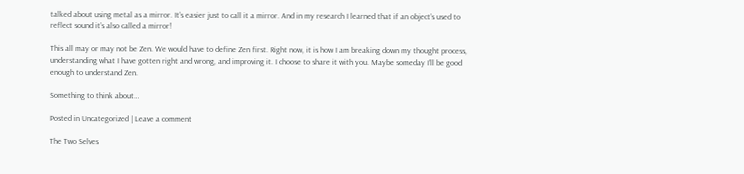talked about using metal as a mirror. It’s easier just to call it a mirror. And in my research I learned that if an object’s used to reflect sound it’s also called a mirror!

This all may or may not be Zen. We would have to define Zen first. Right now, it is how I am breaking down my thought process, understanding what I have gotten right and wrong, and improving it. I choose to share it with you. Maybe someday I’ll be good enough to understand Zen.

Something to think about…

Posted in Uncategorized | Leave a comment

The Two Selves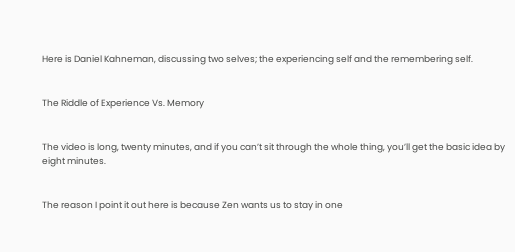Here is Daniel Kahneman, discussing two selves; the experiencing self and the remembering self.


The Riddle of Experience Vs. Memory


The video is long, twenty minutes, and if you can’t sit through the whole thing, you’ll get the basic idea by eight minutes.


The reason I point it out here is because Zen wants us to stay in one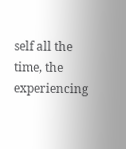self all the time, the experiencing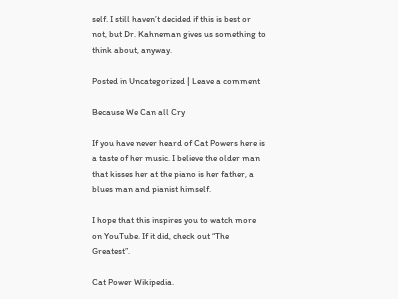self. I still haven’t decided if this is best or not, but Dr. Kahneman gives us something to think about, anyway.

Posted in Uncategorized | Leave a comment

Because We Can all Cry

If you have never heard of Cat Powers here is a taste of her music. I believe the older man that kisses her at the piano is her father, a blues man and pianist himself.

I hope that this inspires you to watch more on YouTube. If it did, check out “The Greatest”.

Cat Power Wikipedia.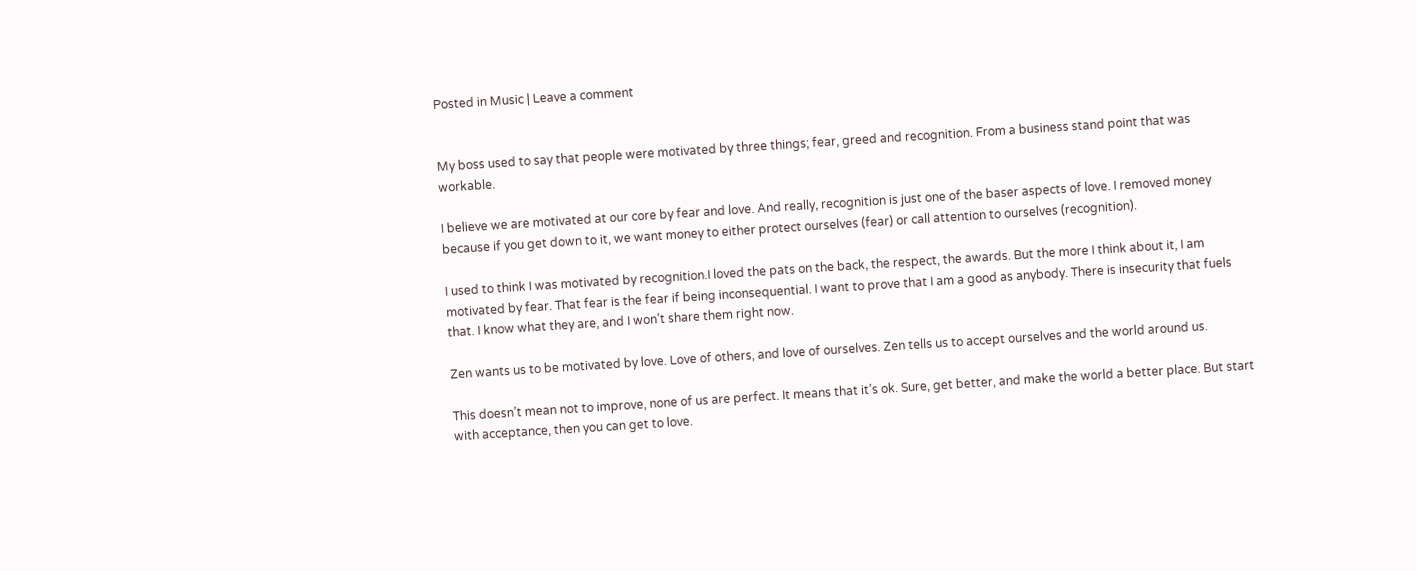Posted in Music | Leave a comment


My boss used to say that people were motivated by three things; fear, greed and recognition. From a business stand point that was workable.

I believe we are motivated at our core by fear and love. And really, recognition is just one of the baser aspects of love. I removed money because if you get down to it, we want money to either protect ourselves (fear) or call attention to ourselves (recognition).

I used to think I was motivated by recognition.I loved the pats on the back, the respect, the awards. But the more I think about it, I am motivated by fear. That fear is the fear if being inconsequential. I want to prove that I am a good as anybody. There is insecurity that fuels that. I know what they are, and I won’t share them right now.

Zen wants us to be motivated by love. Love of others, and love of ourselves. Zen tells us to accept ourselves and the world around us.

This doesn’t mean not to improve, none of us are perfect. It means that it’s ok. Sure, get better, and make the world a better place. But start with acceptance, then you can get to love.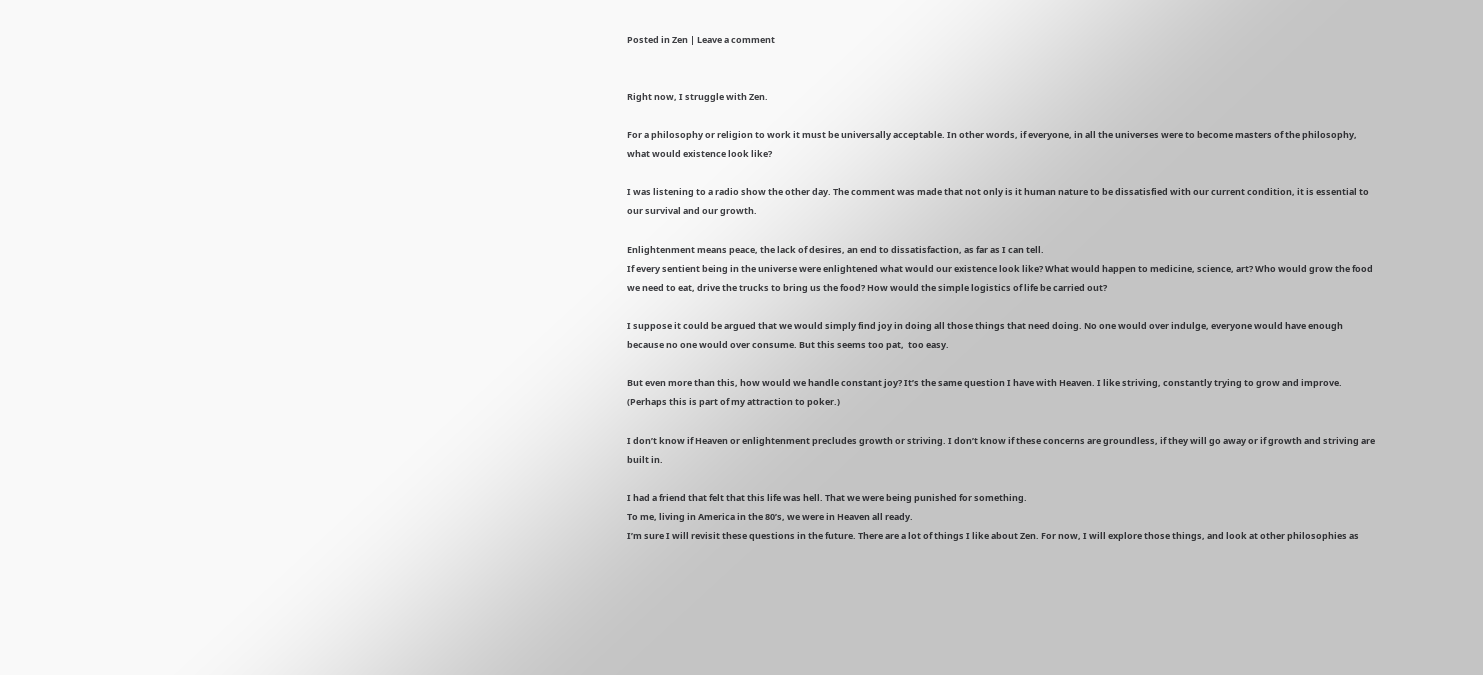Posted in Zen | Leave a comment


Right now, I struggle with Zen.

For a philosophy or religion to work it must be universally acceptable. In other words, if everyone, in all the universes were to become masters of the philosophy, what would existence look like?

I was listening to a radio show the other day. The comment was made that not only is it human nature to be dissatisfied with our current condition, it is essential to our survival and our growth.

Enlightenment means peace, the lack of desires, an end to dissatisfaction, as far as I can tell.
If every sentient being in the universe were enlightened what would our existence look like? What would happen to medicine, science, art? Who would grow the food we need to eat, drive the trucks to bring us the food? How would the simple logistics of life be carried out?

I suppose it could be argued that we would simply find joy in doing all those things that need doing. No one would over indulge, everyone would have enough because no one would over consume. But this seems too pat,  too easy.

But even more than this, how would we handle constant joy? It’s the same question I have with Heaven. I like striving, constantly trying to grow and improve. (Perhaps this is part of my attraction to poker.)

I don’t know if Heaven or enlightenment precludes growth or striving. I don’t know if these concerns are groundless, if they will go away or if growth and striving are built in.

I had a friend that felt that this life was hell. That we were being punished for something.
To me, living in America in the 80’s, we were in Heaven all ready.
I’m sure I will revisit these questions in the future. There are a lot of things I like about Zen. For now, I will explore those things, and look at other philosophies as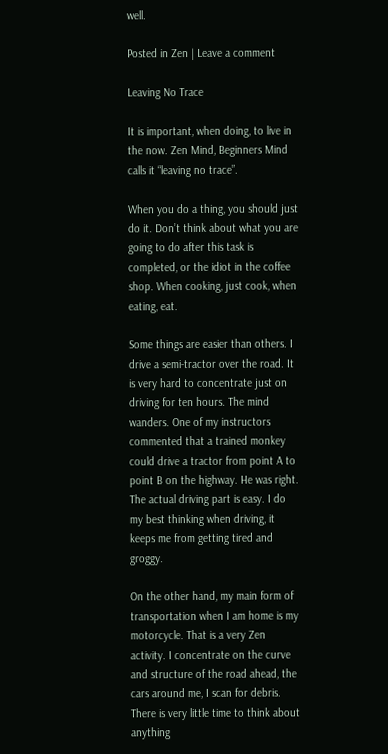well.

Posted in Zen | Leave a comment

Leaving No Trace

It is important, when doing, to live in the now. Zen Mind, Beginners Mind calls it “leaving no trace”.

When you do a thing, you should just do it. Don’t think about what you are going to do after this task is completed, or the idiot in the coffee shop. When cooking, just cook, when eating, eat.

Some things are easier than others. I drive a semi-tractor over the road. It is very hard to concentrate just on driving for ten hours. The mind wanders. One of my instructors commented that a trained monkey could drive a tractor from point A to point B on the highway. He was right. The actual driving part is easy. I do my best thinking when driving, it keeps me from getting tired and groggy.

On the other hand, my main form of transportation when I am home is my motorcycle. That is a very Zen activity. I concentrate on the curve and structure of the road ahead, the cars around me, I scan for debris. There is very little time to think about anything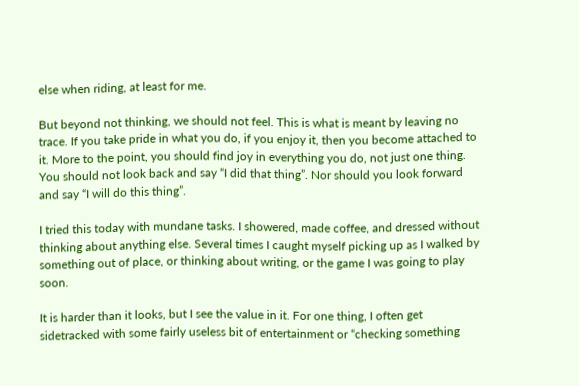else when riding, at least for me.

But beyond not thinking, we should not feel. This is what is meant by leaving no trace. If you take pride in what you do, if you enjoy it, then you become attached to it. More to the point, you should find joy in everything you do, not just one thing. You should not look back and say “I did that thing”. Nor should you look forward and say “I will do this thing”.

I tried this today with mundane tasks. I showered, made coffee, and dressed without thinking about anything else. Several times I caught myself picking up as I walked by something out of place, or thinking about writing, or the game I was going to play soon.

It is harder than it looks, but I see the value in it. For one thing, I often get sidetracked with some fairly useless bit of entertainment or “checking something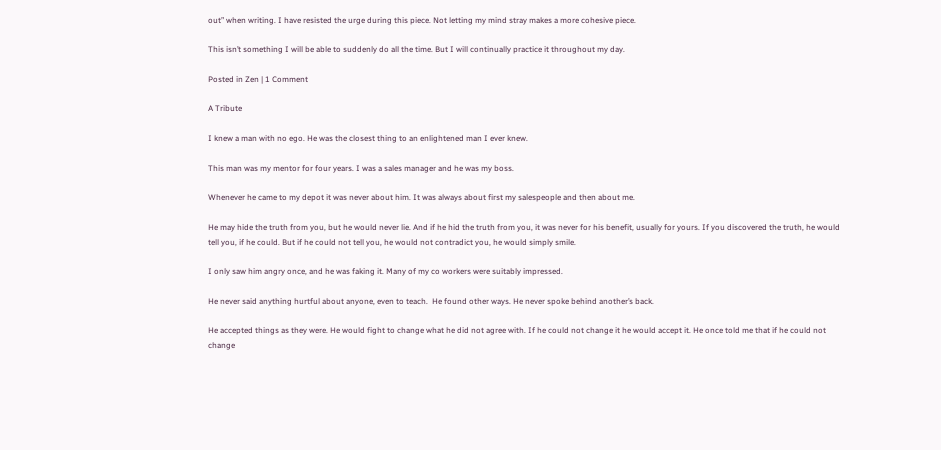out” when writing. I have resisted the urge during this piece. Not letting my mind stray makes a more cohesive piece.

This isn’t something I will be able to suddenly do all the time. But I will continually practice it throughout my day.

Posted in Zen | 1 Comment

A Tribute

I knew a man with no ego. He was the closest thing to an enlightened man I ever knew.

This man was my mentor for four years. I was a sales manager and he was my boss.

Whenever he came to my depot it was never about him. It was always about first my salespeople and then about me.

He may hide the truth from you, but he would never lie. And if he hid the truth from you, it was never for his benefit, usually for yours. If you discovered the truth, he would tell you, if he could. But if he could not tell you, he would not contradict you, he would simply smile.

I only saw him angry once, and he was faking it. Many of my co workers were suitably impressed.

He never said anything hurtful about anyone, even to teach.  He found other ways. He never spoke behind another’s back.

He accepted things as they were. He would fight to change what he did not agree with. If he could not change it he would accept it. He once told me that if he could not change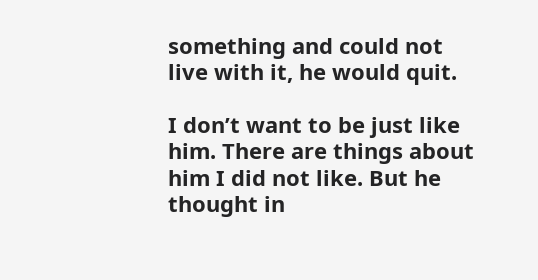something and could not live with it, he would quit.

I don’t want to be just like him. There are things about him I did not like. But he thought in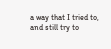a way that I tried to, and still try to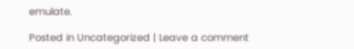emulate.

Posted in Uncategorized | Leave a comment